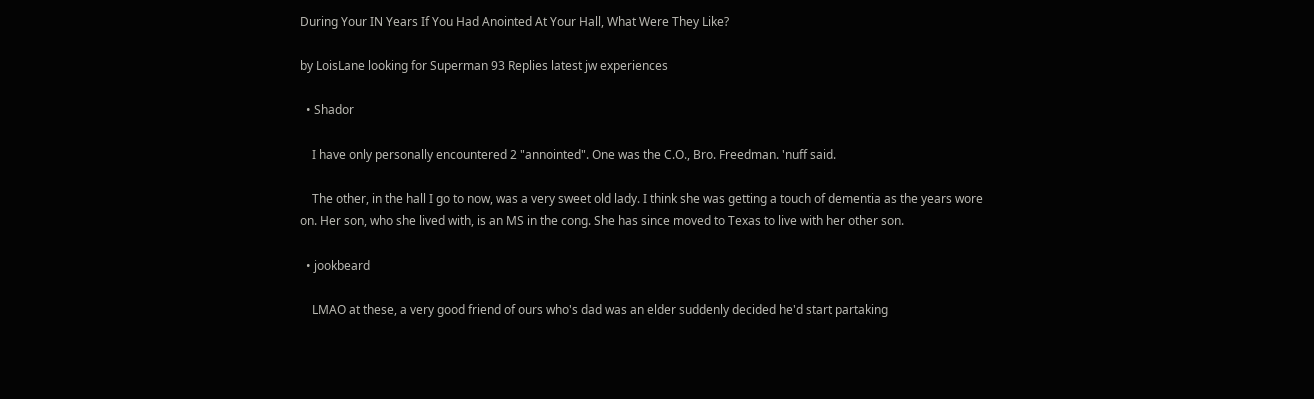During Your IN Years If You Had Anointed At Your Hall, What Were They Like?

by LoisLane looking for Superman 93 Replies latest jw experiences

  • Shador

    I have only personally encountered 2 "annointed". One was the C.O., Bro. Freedman. 'nuff said.

    The other, in the hall I go to now, was a very sweet old lady. I think she was getting a touch of dementia as the years wore on. Her son, who she lived with, is an MS in the cong. She has since moved to Texas to live with her other son.

  • jookbeard

    LMAO at these, a very good friend of ours who's dad was an elder suddenly decided he'd start partaking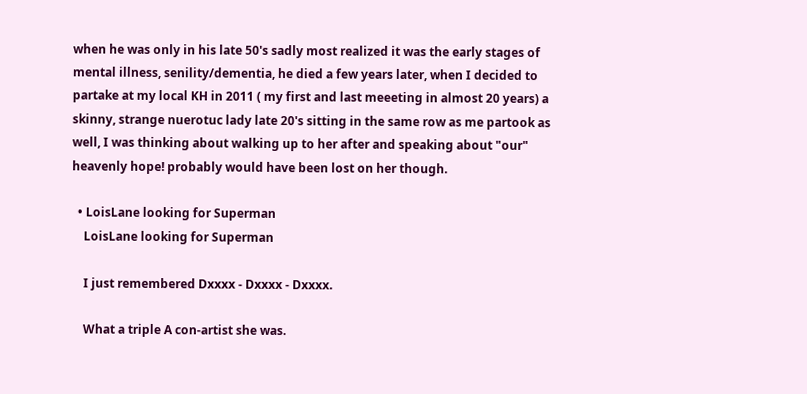when he was only in his late 50's sadly most realized it was the early stages of mental illness, senility/dementia, he died a few years later, when I decided to partake at my local KH in 2011 ( my first and last meeeting in almost 20 years) a skinny, strange nuerotuc lady late 20's sitting in the same row as me partook as well, I was thinking about walking up to her after and speaking about "our" heavenly hope! probably would have been lost on her though.

  • LoisLane looking for Superman
    LoisLane looking for Superman

    I just remembered Dxxxx - Dxxxx - Dxxxx.

    What a triple A con-artist she was.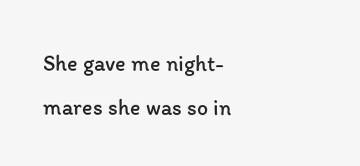She gave me night-mares she was so in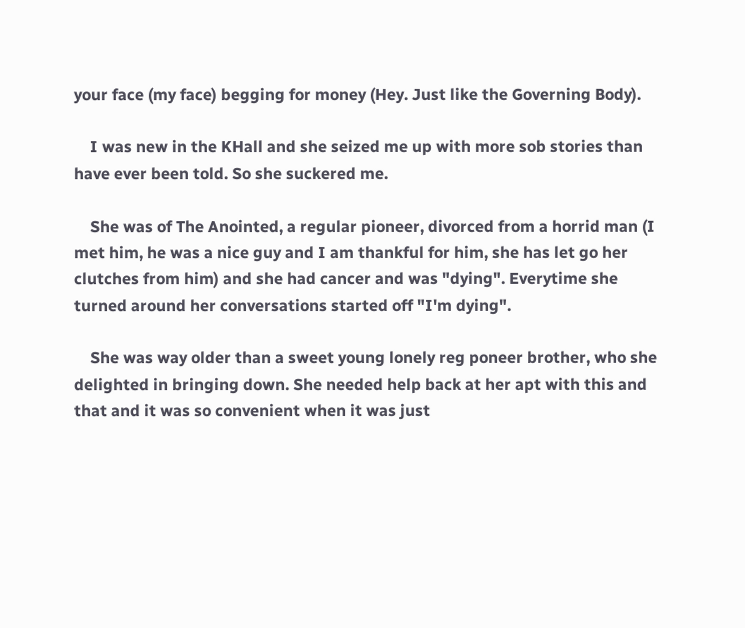your face (my face) begging for money (Hey. Just like the Governing Body).

    I was new in the KHall and she seized me up with more sob stories than have ever been told. So she suckered me.

    She was of The Anointed, a regular pioneer, divorced from a horrid man (I met him, he was a nice guy and I am thankful for him, she has let go her clutches from him) and she had cancer and was "dying". Everytime she turned around her conversations started off "I'm dying".

    She was way older than a sweet young lonely reg poneer brother, who she delighted in bringing down. She needed help back at her apt with this and that and it was so convenient when it was just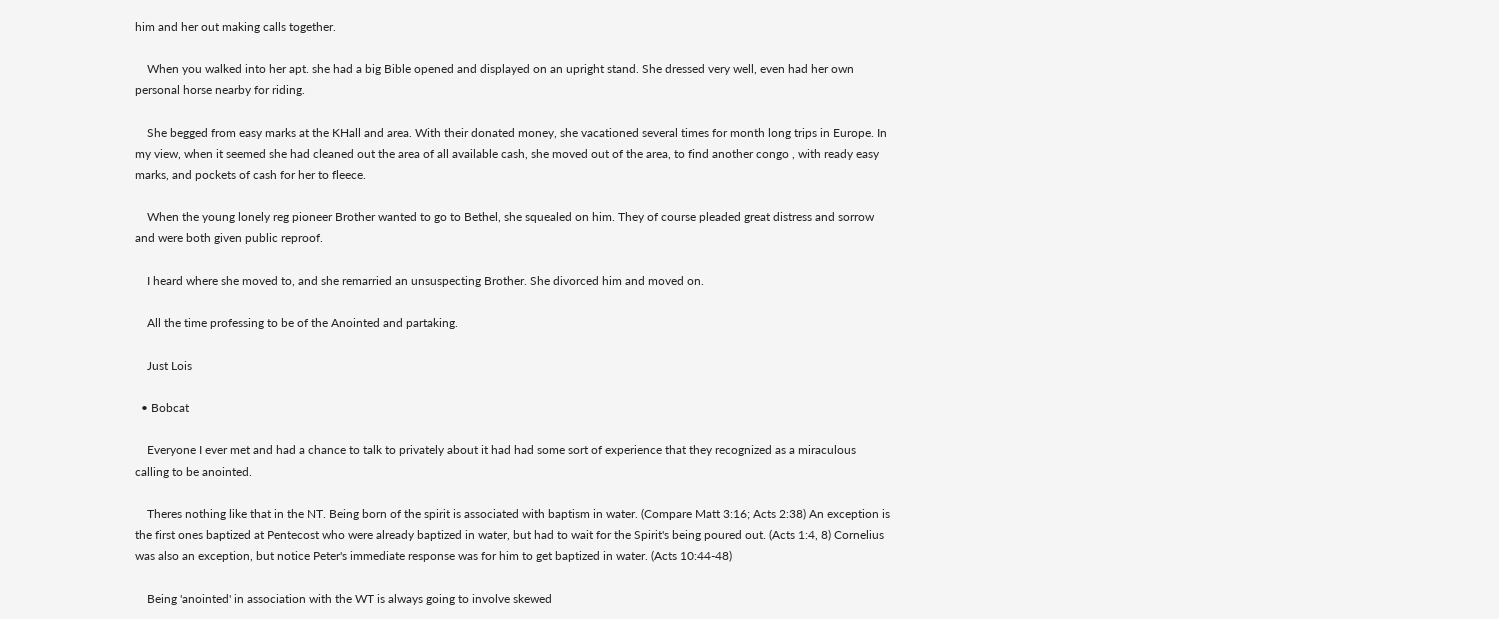him and her out making calls together.

    When you walked into her apt. she had a big Bible opened and displayed on an upright stand. She dressed very well, even had her own personal horse nearby for riding.

    She begged from easy marks at the KHall and area. With their donated money, she vacationed several times for month long trips in Europe. In my view, when it seemed she had cleaned out the area of all available cash, she moved out of the area, to find another congo , with ready easy marks, and pockets of cash for her to fleece.

    When the young lonely reg pioneer Brother wanted to go to Bethel, she squealed on him. They of course pleaded great distress and sorrow and were both given public reproof.

    I heard where she moved to, and she remarried an unsuspecting Brother. She divorced him and moved on.

    All the time professing to be of the Anointed and partaking.

    Just Lois

  • Bobcat

    Everyone I ever met and had a chance to talk to privately about it had had some sort of experience that they recognized as a miraculous calling to be anointed.

    Theres nothing like that in the NT. Being born of the spirit is associated with baptism in water. (Compare Matt 3:16; Acts 2:38) An exception is the first ones baptized at Pentecost who were already baptized in water, but had to wait for the Spirit's being poured out. (Acts 1:4, 8) Cornelius was also an exception, but notice Peter's immediate response was for him to get baptized in water. (Acts 10:44-48)

    Being 'anointed' in association with the WT is always going to involve skewed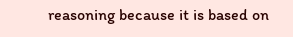reasoning because it is based on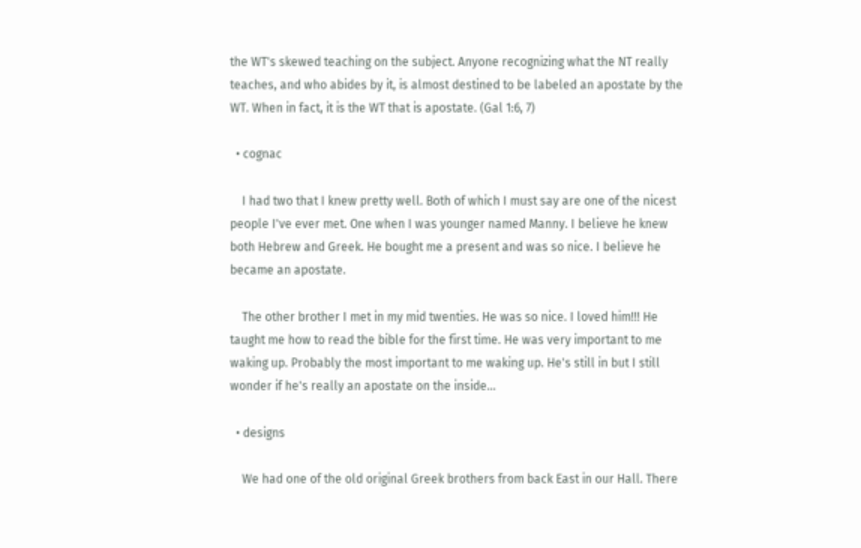the WT's skewed teaching on the subject. Anyone recognizing what the NT really teaches, and who abides by it, is almost destined to be labeled an apostate by the WT. When in fact, it is the WT that is apostate. (Gal 1:6, 7)

  • cognac

    I had two that I knew pretty well. Both of which I must say are one of the nicest people I've ever met. One when I was younger named Manny. I believe he knew both Hebrew and Greek. He bought me a present and was so nice. I believe he became an apostate.

    The other brother I met in my mid twenties. He was so nice. I loved him!!! He taught me how to read the bible for the first time. He was very important to me waking up. Probably the most important to me waking up. He's still in but I still wonder if he's really an apostate on the inside...

  • designs

    We had one of the old original Greek brothers from back East in our Hall. There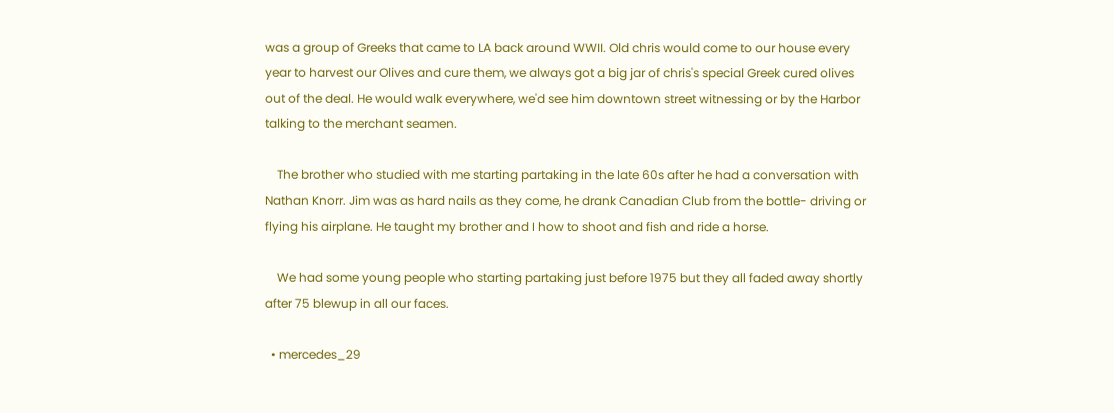was a group of Greeks that came to LA back around WWII. Old chris would come to our house every year to harvest our Olives and cure them, we always got a big jar of chris's special Greek cured olives out of the deal. He would walk everywhere, we'd see him downtown street witnessing or by the Harbor talking to the merchant seamen.

    The brother who studied with me starting partaking in the late 60s after he had a conversation with Nathan Knorr. Jim was as hard nails as they come, he drank Canadian Club from the bottle- driving or flying his airplane. He taught my brother and I how to shoot and fish and ride a horse.

    We had some young people who starting partaking just before 1975 but they all faded away shortly after 75 blewup in all our faces.

  • mercedes_29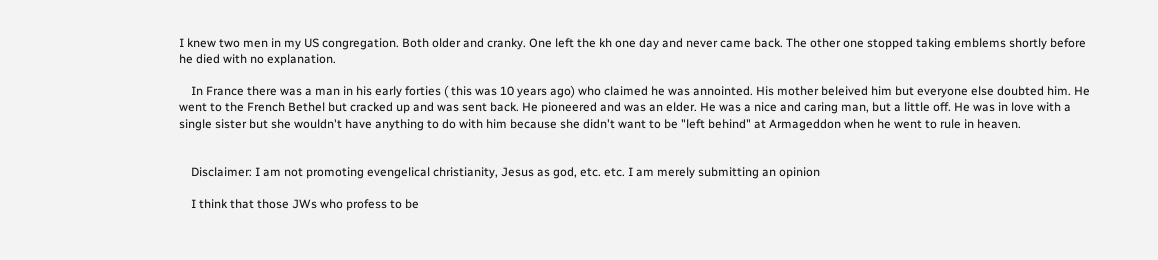I knew two men in my US congregation. Both older and cranky. One left the kh one day and never came back. The other one stopped taking emblems shortly before he died with no explanation.

    In France there was a man in his early forties ( this was 10 years ago) who claimed he was annointed. His mother beleived him but everyone else doubted him. He went to the French Bethel but cracked up and was sent back. He pioneered and was an elder. He was a nice and caring man, but a little off. He was in love with a single sister but she wouldn't have anything to do with him because she didn't want to be "left behind" at Armageddon when he went to rule in heaven.


    Disclaimer: I am not promoting evengelical christianity, Jesus as god, etc. etc. I am merely submitting an opinion

    I think that those JWs who profess to be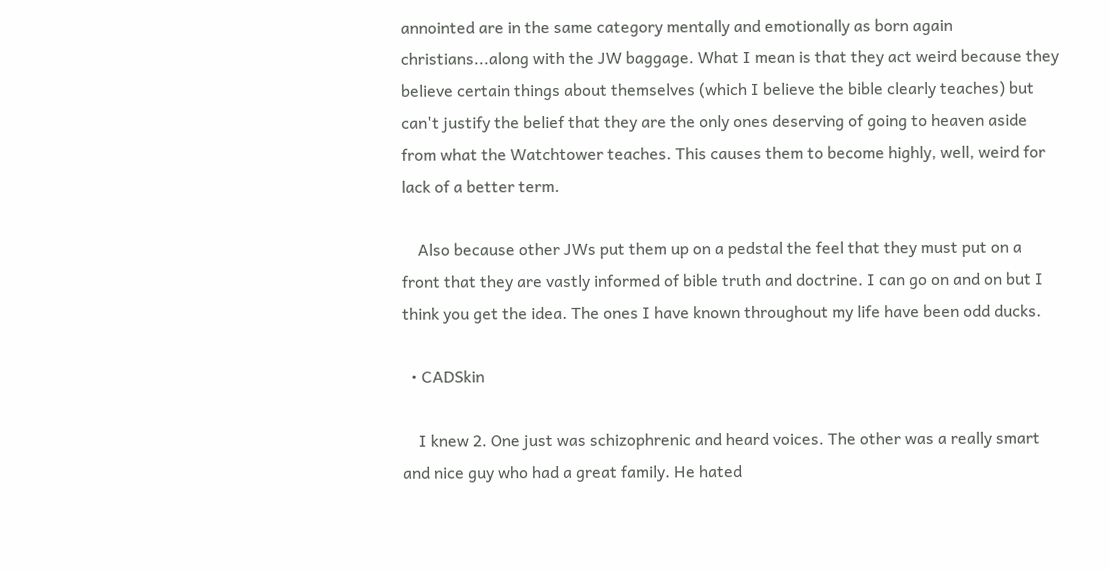annointed are in the same category mentally and emotionally as born again christians...along with the JW baggage. What I mean is that they act weird because they believe certain things about themselves (which I believe the bible clearly teaches) but can't justify the belief that they are the only ones deserving of going to heaven aside from what the Watchtower teaches. This causes them to become highly, well, weird for lack of a better term.

    Also because other JWs put them up on a pedstal the feel that they must put on a front that they are vastly informed of bible truth and doctrine. I can go on and on but I think you get the idea. The ones I have known throughout my life have been odd ducks.

  • CADSkin

    I knew 2. One just was schizophrenic and heard voices. The other was a really smart and nice guy who had a great family. He hated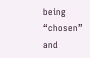being “chosen” and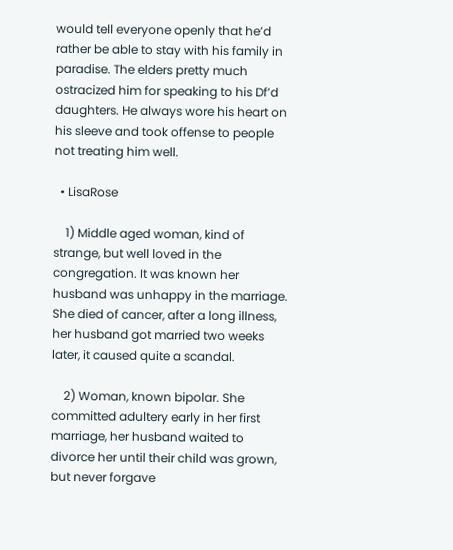would tell everyone openly that he’d rather be able to stay with his family in paradise. The elders pretty much ostracized him for speaking to his Df’d daughters. He always wore his heart on his sleeve and took offense to people not treating him well.

  • LisaRose

    1) Middle aged woman, kind of strange, but well loved in the congregation. It was known her husband was unhappy in the marriage. She died of cancer, after a long illness, her husband got married two weeks later, it caused quite a scandal.

    2) Woman, known bipolar. She committed adultery early in her first marriage, her husband waited to divorce her until their child was grown, but never forgave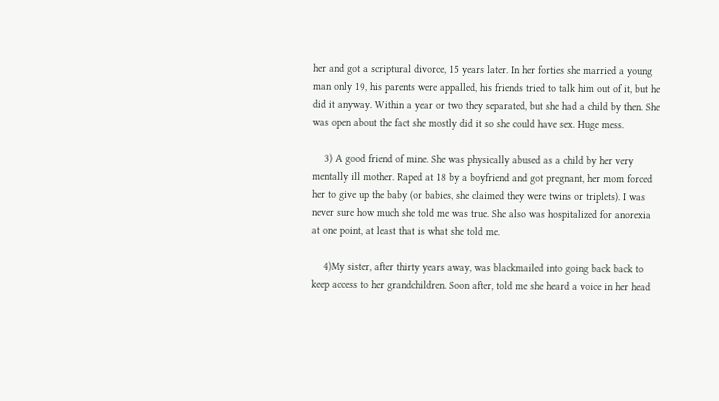her and got a scriptural divorce, 15 years later. In her forties she married a young man only 19, his parents were appalled, his friends tried to talk him out of it, but he did it anyway. Within a year or two they separated, but she had a child by then. She was open about the fact she mostly did it so she could have sex. Huge mess.

    3) A good friend of mine. She was physically abused as a child by her very mentally ill mother. Raped at 18 by a boyfriend and got pregnant, her mom forced her to give up the baby (or babies, she claimed they were twins or triplets). I was never sure how much she told me was true. She also was hospitalized for anorexia at one point, at least that is what she told me.

    4)My sister, after thirty years away, was blackmailed into going back back to keep access to her grandchildren. Soon after, told me she heard a voice in her head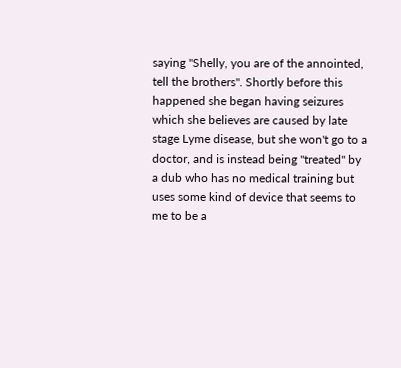saying "Shelly, you are of the annointed, tell the brothers". Shortly before this happened she began having seizures which she believes are caused by late stage Lyme disease, but she won't go to a doctor, and is instead being "treated" by a dub who has no medical training but uses some kind of device that seems to me to be a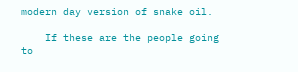modern day version of snake oil.

    If these are the people going to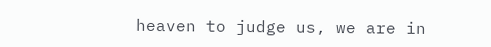heaven to judge us, we are in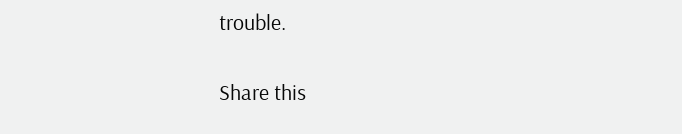trouble.

Share this